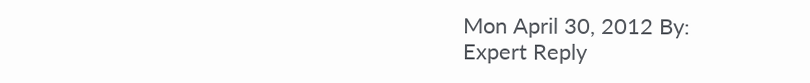Mon April 30, 2012 By:
Expert Reply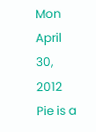Mon April 30, 2012
Pie is a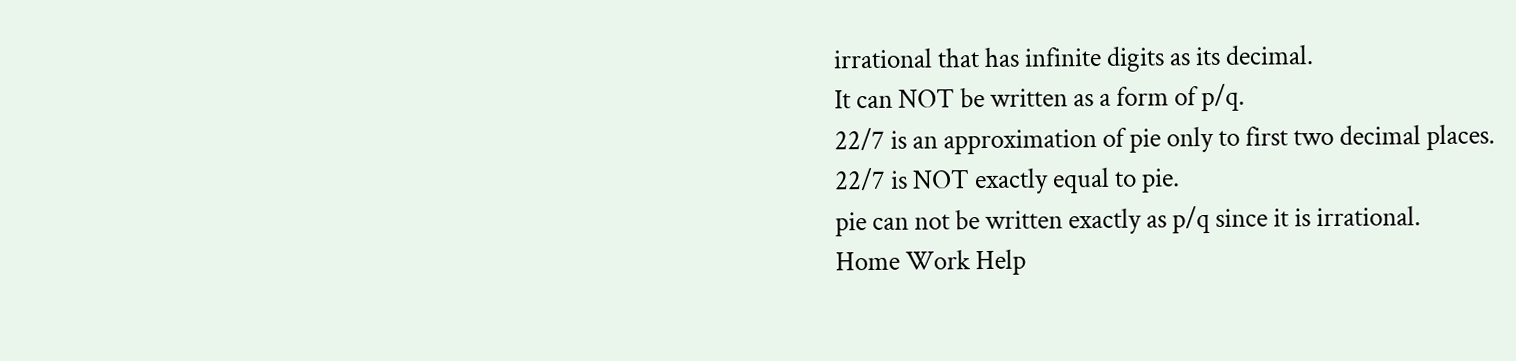irrational that has infinite digits as its decimal.
It can NOT be written as a form of p/q.
22/7 is an approximation of pie only to first two decimal places.
22/7 is NOT exactly equal to pie.
pie can not be written exactly as p/q since it is irrational.
Home Work Help